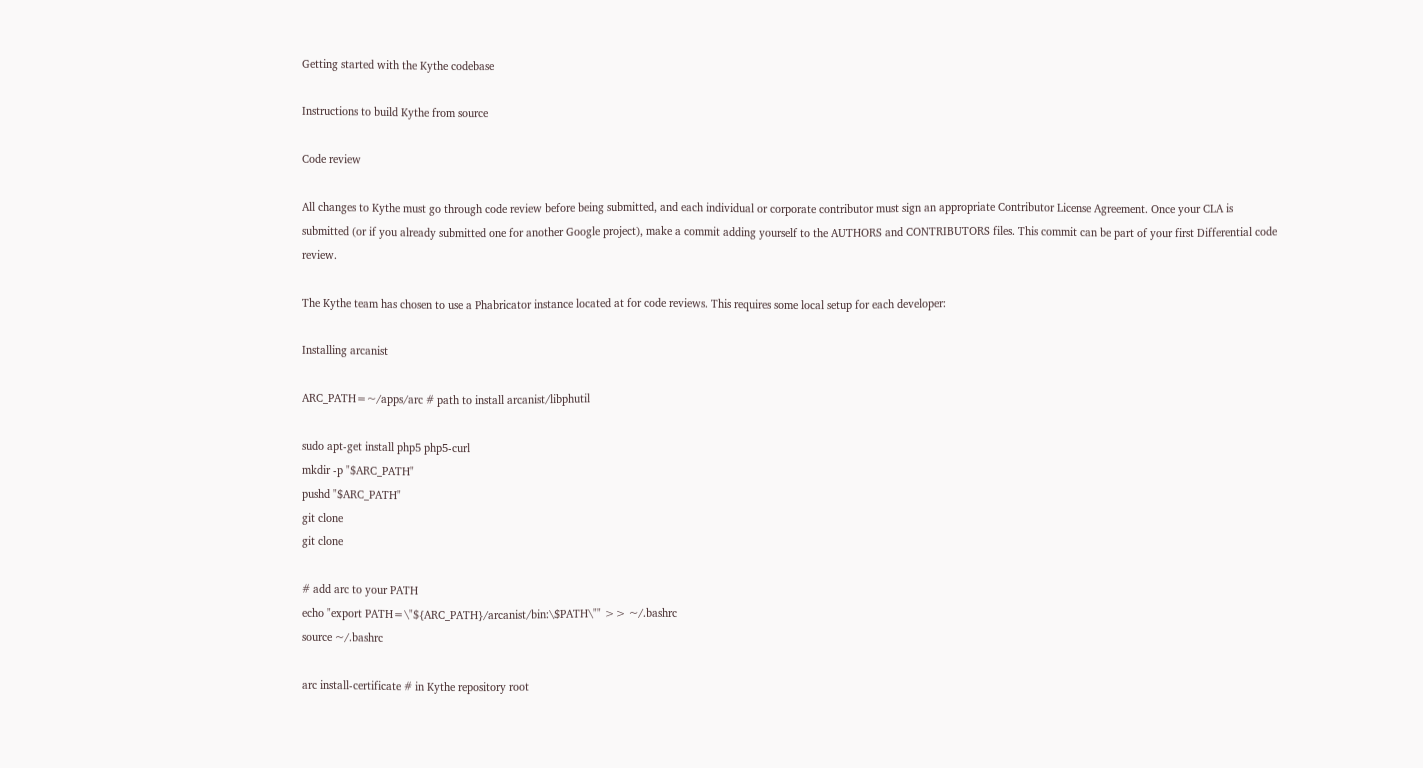Getting started with the Kythe codebase

Instructions to build Kythe from source

Code review

All changes to Kythe must go through code review before being submitted, and each individual or corporate contributor must sign an appropriate Contributor License Agreement. Once your CLA is submitted (or if you already submitted one for another Google project), make a commit adding yourself to the AUTHORS and CONTRIBUTORS files. This commit can be part of your first Differential code review.

The Kythe team has chosen to use a Phabricator instance located at for code reviews. This requires some local setup for each developer:

Installing arcanist

ARC_PATH=~/apps/arc # path to install arcanist/libphutil

sudo apt-get install php5 php5-curl
mkdir -p "$ARC_PATH"
pushd "$ARC_PATH"
git clone
git clone

# add arc to your PATH
echo "export PATH=\"${ARC_PATH}/arcanist/bin:\$PATH\"" >> ~/.bashrc
source ~/.bashrc

arc install-certificate # in Kythe repository root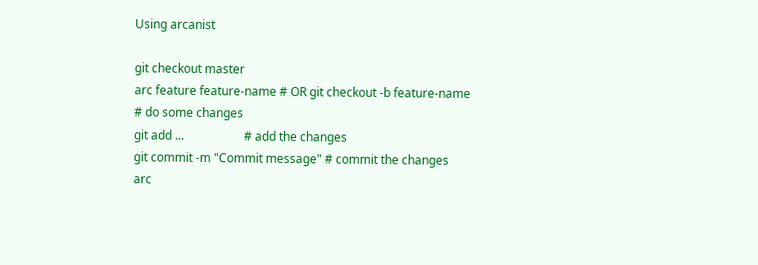Using arcanist

git checkout master
arc feature feature-name # OR git checkout -b feature-name
# do some changes
git add ...                    # add the changes
git commit -m "Commit message" # commit the changes
arc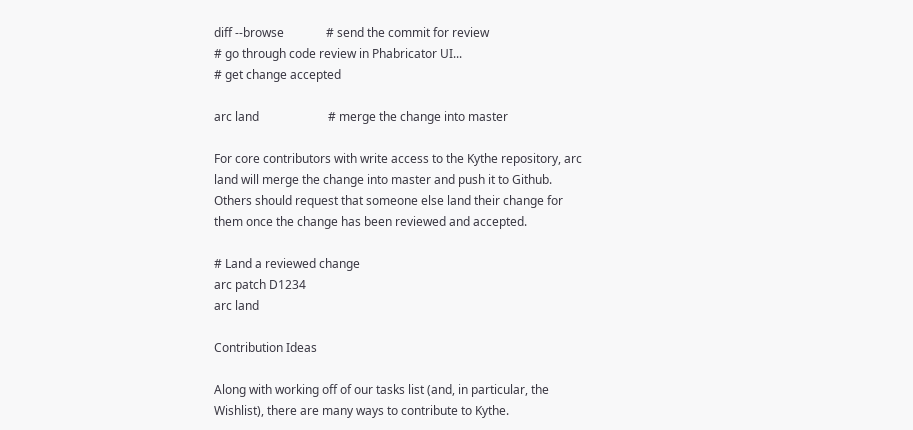diff --browse              # send the commit for review
# go through code review in Phabricator UI...
# get change accepted

arc land                       # merge the change into master

For core contributors with write access to the Kythe repository, arc land will merge the change into master and push it to Github. Others should request that someone else land their change for them once the change has been reviewed and accepted.

# Land a reviewed change
arc patch D1234
arc land

Contribution Ideas

Along with working off of our tasks list (and, in particular, the Wishlist), there are many ways to contribute to Kythe.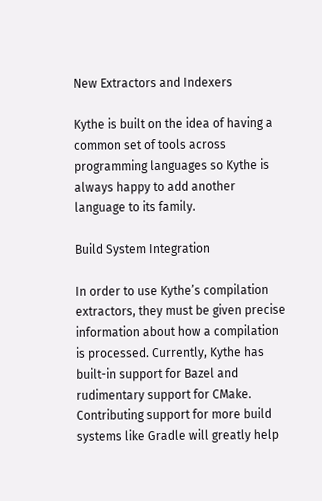New Extractors and Indexers

Kythe is built on the idea of having a common set of tools across programming languages so Kythe is always happy to add another language to its family.

Build System Integration

In order to use Kythe’s compilation extractors, they must be given precise information about how a compilation is processed. Currently, Kythe has built-in support for Bazel and rudimentary support for CMake. Contributing support for more build systems like Gradle will greatly help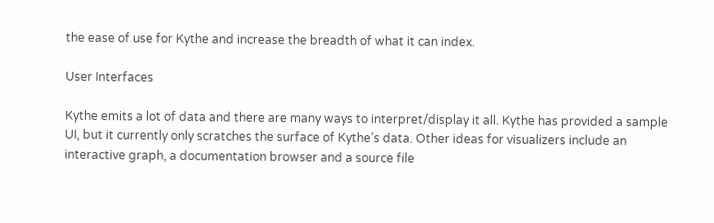the ease of use for Kythe and increase the breadth of what it can index.

User Interfaces

Kythe emits a lot of data and there are many ways to interpret/display it all. Kythe has provided a sample UI, but it currently only scratches the surface of Kythe’s data. Other ideas for visualizers include an interactive graph, a documentation browser and a source file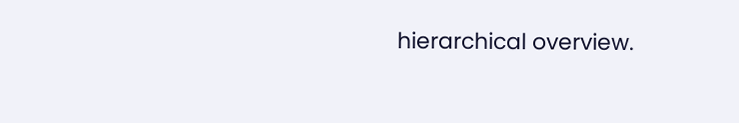hierarchical overview.